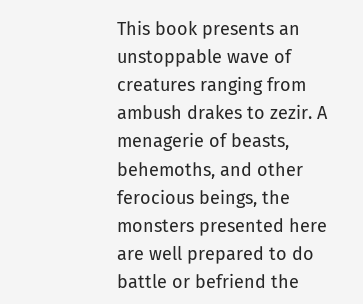This book presents an unstoppable wave of creatures ranging from ambush drakes to zezir. A menagerie of beasts, behemoths, and other ferocious beings, the monsters presented here are well prepared to do battle or befriend the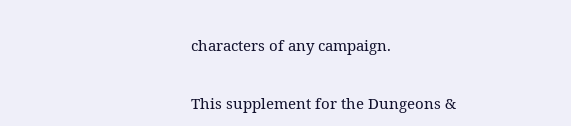characters of any campaign.

This supplement for the Dungeons &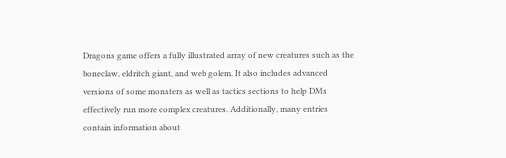Dragons game offers a fully illustrated array of new creatures such as the boneclaw, eldritch giant, and web golem. It also includes advanced versions of some monsters as well as tactics sections to help DMs effectively run more complex creatures. Additionally, many entries contain information about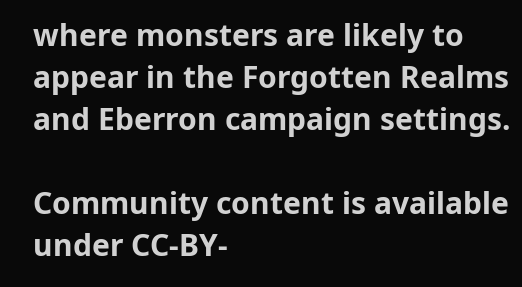where monsters are likely to appear in the Forgotten Realms and Eberron campaign settings.

Community content is available under CC-BY-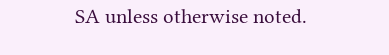SA unless otherwise noted.